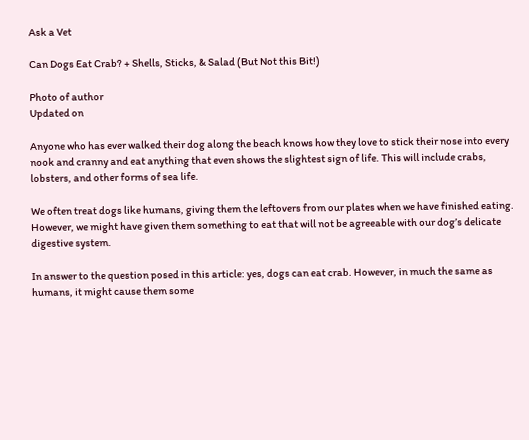Ask a Vet

Can Dogs Eat Crab? + Shells, Sticks, & Salad (But Not this Bit!)

Photo of author
Updated on

Anyone who has ever walked their dog along the beach knows how they love to stick their nose into every nook and cranny and eat anything that even shows the slightest sign of life. This will include crabs, lobsters, and other forms of sea life.

We often treat dogs like humans, giving them the leftovers from our plates when we have finished eating. However, we might have given them something to eat that will not be agreeable with our dog’s delicate digestive system.

In answer to the question posed in this article: yes, dogs can eat crab. However, in much the same as humans, it might cause them some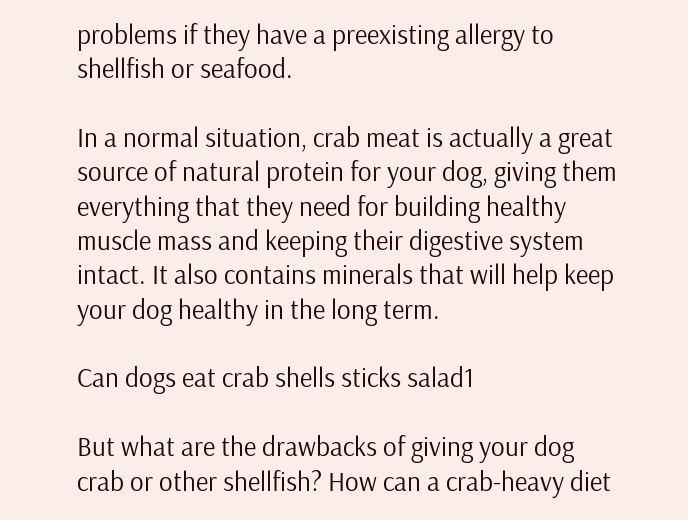problems if they have a preexisting allergy to shellfish or seafood.

In a normal situation, crab meat is actually a great source of natural protein for your dog, giving them everything that they need for building healthy muscle mass and keeping their digestive system intact. It also contains minerals that will help keep your dog healthy in the long term.

Can dogs eat crab shells sticks salad1

But what are the drawbacks of giving your dog crab or other shellfish? How can a crab-heavy diet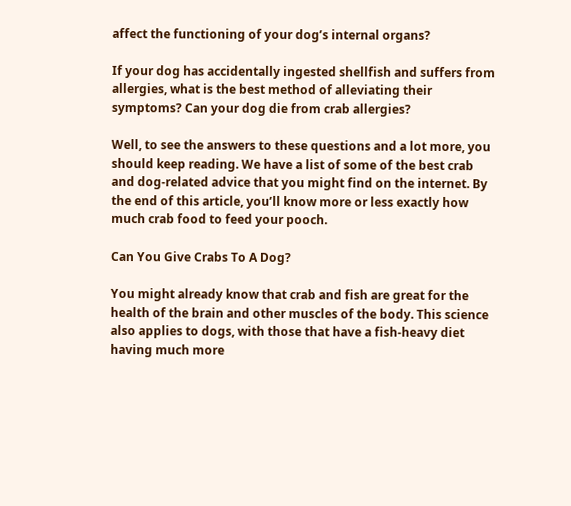affect the functioning of your dog’s internal organs?

If your dog has accidentally ingested shellfish and suffers from allergies, what is the best method of alleviating their symptoms? Can your dog die from crab allergies?

Well, to see the answers to these questions and a lot more, you should keep reading. We have a list of some of the best crab and dog-related advice that you might find on the internet. By the end of this article, you’ll know more or less exactly how much crab food to feed your pooch.

Can You Give Crabs To A Dog?

You might already know that crab and fish are great for the health of the brain and other muscles of the body. This science also applies to dogs, with those that have a fish-heavy diet having much more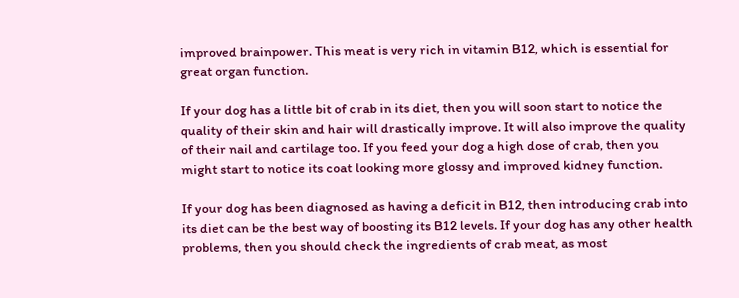improved brainpower. This meat is very rich in vitamin B12, which is essential for great organ function.

If your dog has a little bit of crab in its diet, then you will soon start to notice the quality of their skin and hair will drastically improve. It will also improve the quality of their nail and cartilage too. If you feed your dog a high dose of crab, then you might start to notice its coat looking more glossy and improved kidney function.

If your dog has been diagnosed as having a deficit in B12, then introducing crab into its diet can be the best way of boosting its B12 levels. If your dog has any other health problems, then you should check the ingredients of crab meat, as most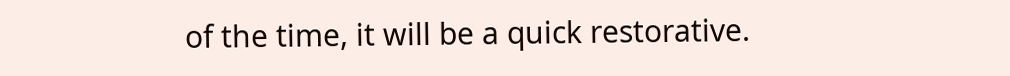of the time, it will be a quick restorative.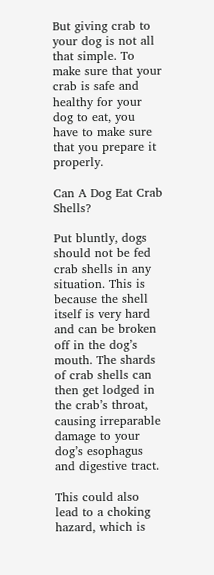But giving crab to your dog is not all that simple. To make sure that your crab is safe and healthy for your dog to eat, you have to make sure that you prepare it properly.

Can A Dog Eat Crab Shells?

Put bluntly, dogs should not be fed crab shells in any situation. This is because the shell itself is very hard and can be broken off in the dog’s mouth. The shards of crab shells can then get lodged in the crab’s throat, causing irreparable damage to your dog’s esophagus and digestive tract.

This could also lead to a choking hazard, which is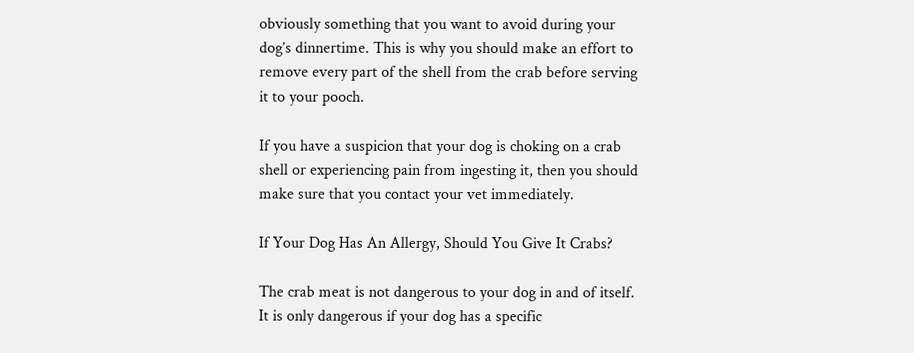obviously something that you want to avoid during your dog’s dinnertime. This is why you should make an effort to remove every part of the shell from the crab before serving it to your pooch.

If you have a suspicion that your dog is choking on a crab shell or experiencing pain from ingesting it, then you should make sure that you contact your vet immediately.

If Your Dog Has An Allergy, Should You Give It Crabs?

The crab meat is not dangerous to your dog in and of itself. It is only dangerous if your dog has a specific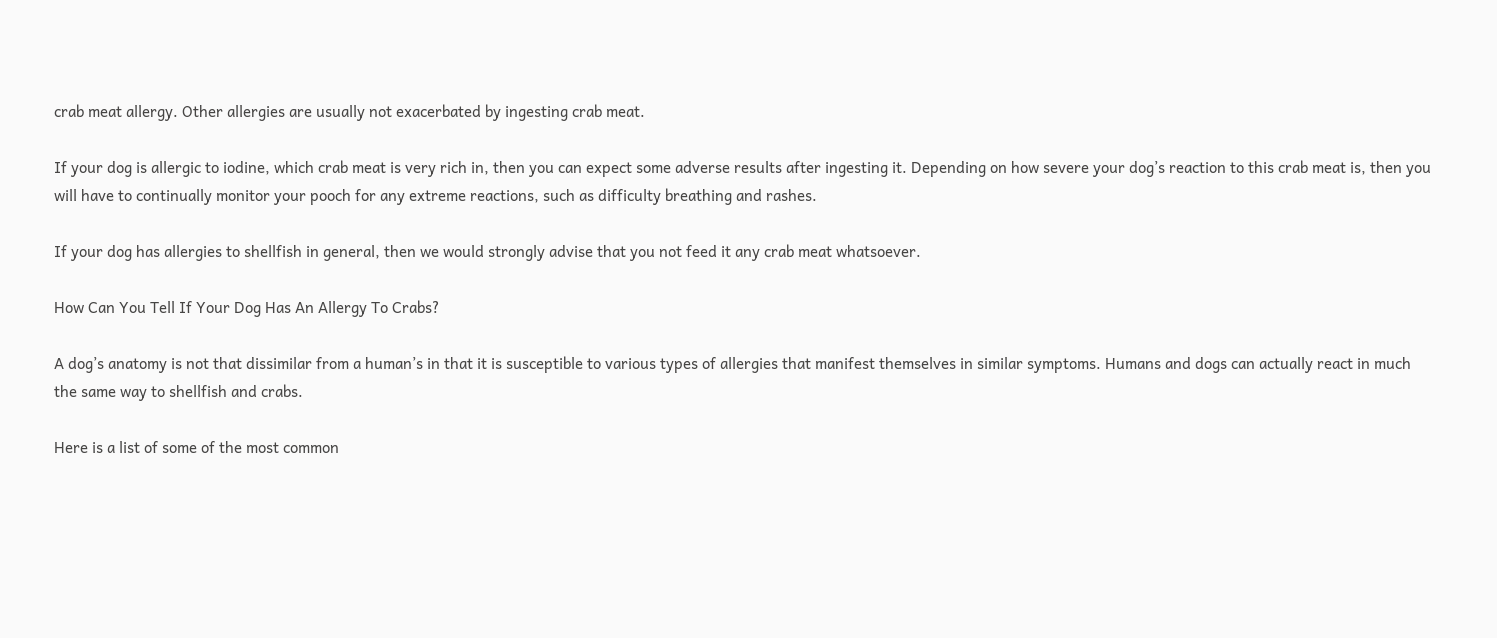crab meat allergy. Other allergies are usually not exacerbated by ingesting crab meat.

If your dog is allergic to iodine, which crab meat is very rich in, then you can expect some adverse results after ingesting it. Depending on how severe your dog’s reaction to this crab meat is, then you will have to continually monitor your pooch for any extreme reactions, such as difficulty breathing and rashes.

If your dog has allergies to shellfish in general, then we would strongly advise that you not feed it any crab meat whatsoever.

How Can You Tell If Your Dog Has An Allergy To Crabs?

A dog’s anatomy is not that dissimilar from a human’s in that it is susceptible to various types of allergies that manifest themselves in similar symptoms. Humans and dogs can actually react in much the same way to shellfish and crabs.

Here is a list of some of the most common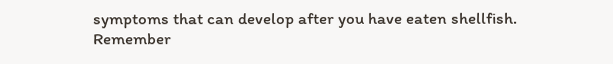symptoms that can develop after you have eaten shellfish. Remember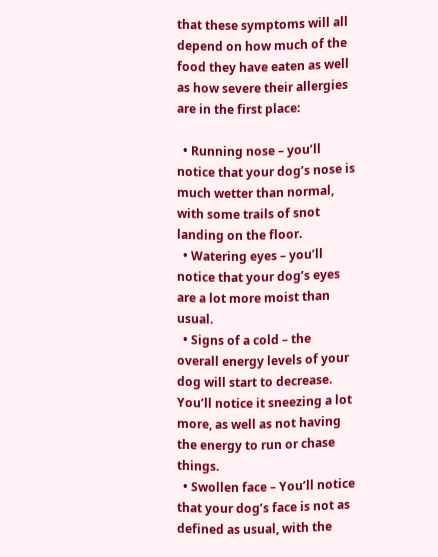that these symptoms will all depend on how much of the food they have eaten as well as how severe their allergies are in the first place:

  • Running nose – you’ll notice that your dog’s nose is much wetter than normal, with some trails of snot landing on the floor.
  • Watering eyes – you’ll notice that your dog’s eyes are a lot more moist than usual.
  • Signs of a cold – the overall energy levels of your dog will start to decrease. You’ll notice it sneezing a lot more, as well as not having the energy to run or chase things.
  • Swollen face – You’ll notice that your dog’s face is not as defined as usual, with the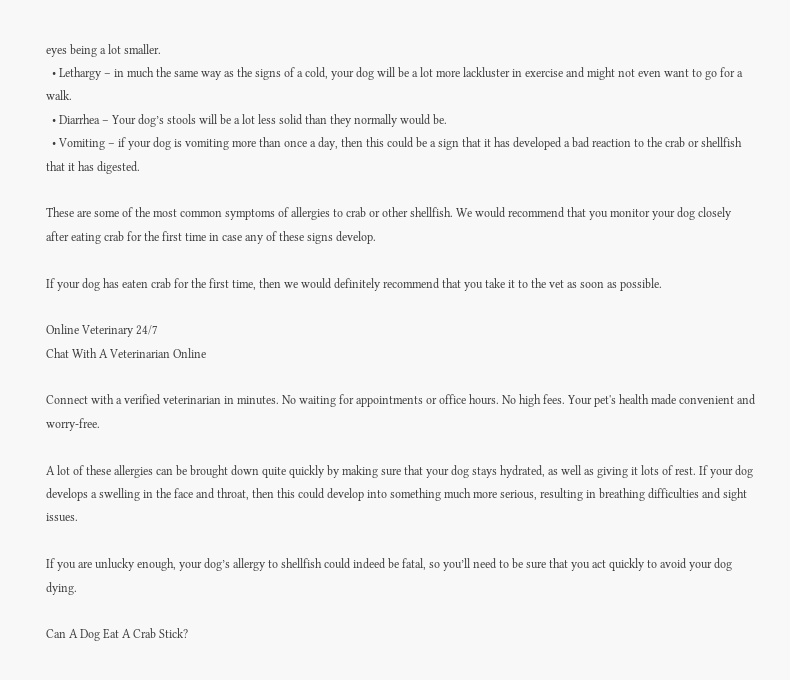eyes being a lot smaller.
  • Lethargy – in much the same way as the signs of a cold, your dog will be a lot more lackluster in exercise and might not even want to go for a walk.
  • Diarrhea – Your dog’s stools will be a lot less solid than they normally would be.
  • Vomiting – if your dog is vomiting more than once a day, then this could be a sign that it has developed a bad reaction to the crab or shellfish that it has digested.

These are some of the most common symptoms of allergies to crab or other shellfish. We would recommend that you monitor your dog closely after eating crab for the first time in case any of these signs develop.

If your dog has eaten crab for the first time, then we would definitely recommend that you take it to the vet as soon as possible.

Online Veterinary 24/7
Chat With A Veterinarian Online

Connect with a verified veterinarian in minutes. No waiting for appointments or office hours. No high fees. Your pet's health made convenient and worry-free.

A lot of these allergies can be brought down quite quickly by making sure that your dog stays hydrated, as well as giving it lots of rest. If your dog develops a swelling in the face and throat, then this could develop into something much more serious, resulting in breathing difficulties and sight issues.

If you are unlucky enough, your dog’s allergy to shellfish could indeed be fatal, so you’ll need to be sure that you act quickly to avoid your dog dying.

Can A Dog Eat A Crab Stick?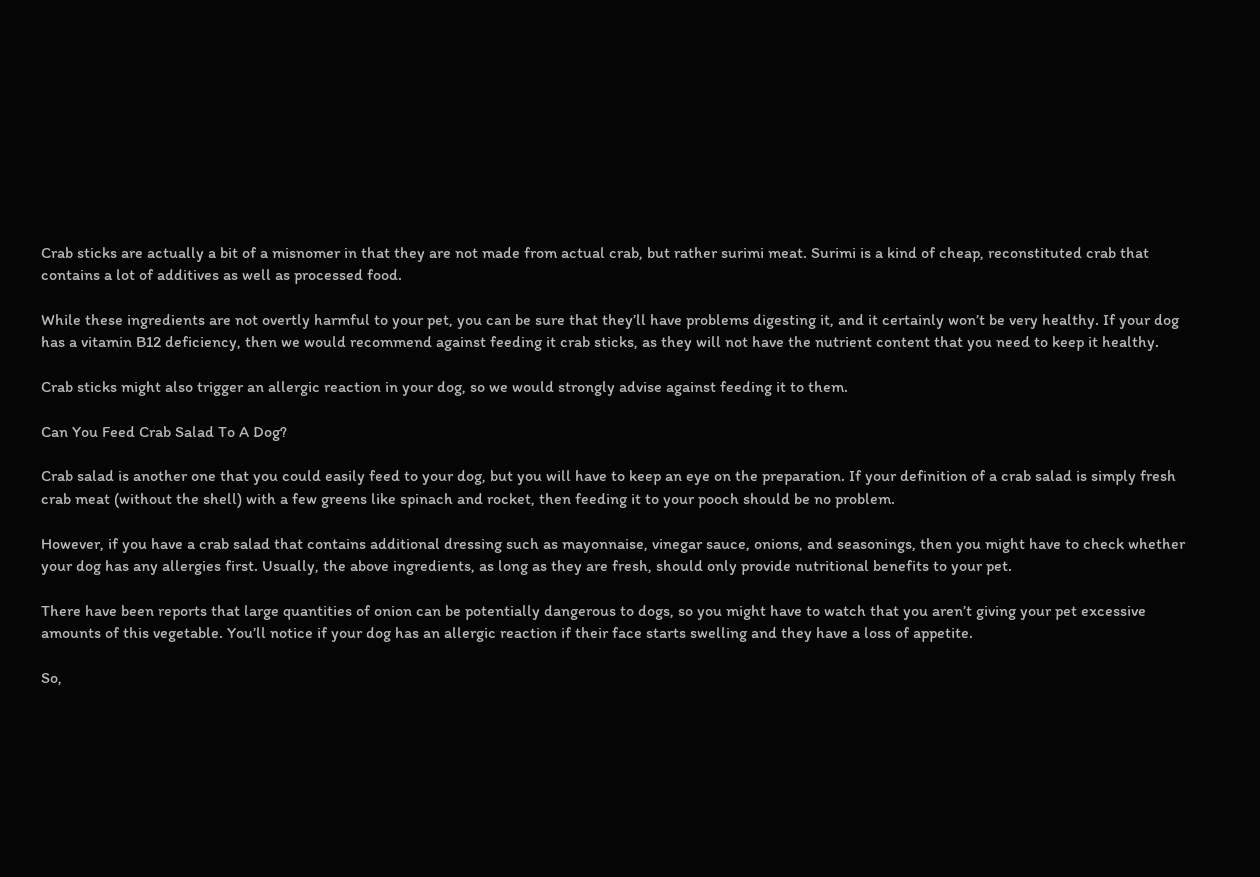Crab sticks are actually a bit of a misnomer in that they are not made from actual crab, but rather surimi meat. Surimi is a kind of cheap, reconstituted crab that contains a lot of additives as well as processed food.

While these ingredients are not overtly harmful to your pet, you can be sure that they’ll have problems digesting it, and it certainly won’t be very healthy. If your dog has a vitamin B12 deficiency, then we would recommend against feeding it crab sticks, as they will not have the nutrient content that you need to keep it healthy.

Crab sticks might also trigger an allergic reaction in your dog, so we would strongly advise against feeding it to them.

Can You Feed Crab Salad To A Dog?

Crab salad is another one that you could easily feed to your dog, but you will have to keep an eye on the preparation. If your definition of a crab salad is simply fresh crab meat (without the shell) with a few greens like spinach and rocket, then feeding it to your pooch should be no problem.

However, if you have a crab salad that contains additional dressing such as mayonnaise, vinegar sauce, onions, and seasonings, then you might have to check whether your dog has any allergies first. Usually, the above ingredients, as long as they are fresh, should only provide nutritional benefits to your pet.

There have been reports that large quantities of onion can be potentially dangerous to dogs, so you might have to watch that you aren’t giving your pet excessive amounts of this vegetable. You’ll notice if your dog has an allergic reaction if their face starts swelling and they have a loss of appetite.

So,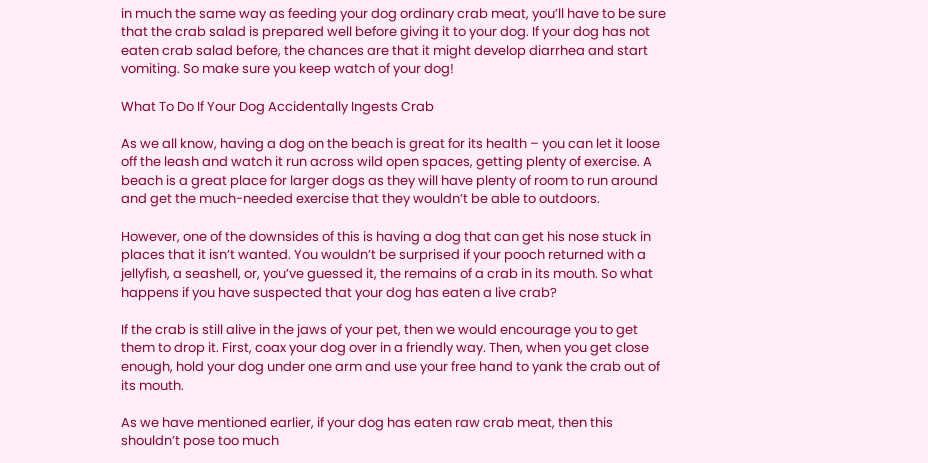in much the same way as feeding your dog ordinary crab meat, you’ll have to be sure that the crab salad is prepared well before giving it to your dog. If your dog has not eaten crab salad before, the chances are that it might develop diarrhea and start vomiting. So make sure you keep watch of your dog!

What To Do If Your Dog Accidentally Ingests Crab

As we all know, having a dog on the beach is great for its health – you can let it loose off the leash and watch it run across wild open spaces, getting plenty of exercise. A beach is a great place for larger dogs as they will have plenty of room to run around and get the much-needed exercise that they wouldn’t be able to outdoors.

However, one of the downsides of this is having a dog that can get his nose stuck in places that it isn’t wanted. You wouldn’t be surprised if your pooch returned with a jellyfish, a seashell, or, you’ve guessed it, the remains of a crab in its mouth. So what happens if you have suspected that your dog has eaten a live crab?

If the crab is still alive in the jaws of your pet, then we would encourage you to get them to drop it. First, coax your dog over in a friendly way. Then, when you get close enough, hold your dog under one arm and use your free hand to yank the crab out of its mouth.

As we have mentioned earlier, if your dog has eaten raw crab meat, then this shouldn’t pose too much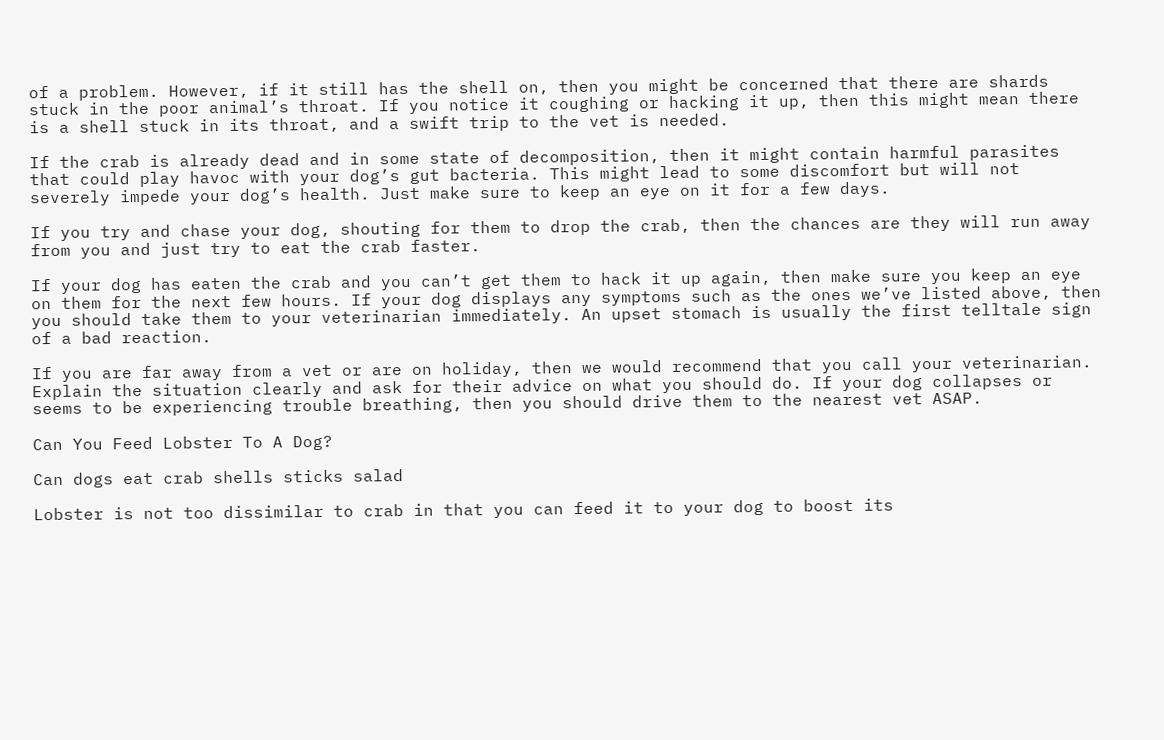of a problem. However, if it still has the shell on, then you might be concerned that there are shards stuck in the poor animal’s throat. If you notice it coughing or hacking it up, then this might mean there is a shell stuck in its throat, and a swift trip to the vet is needed.

If the crab is already dead and in some state of decomposition, then it might contain harmful parasites that could play havoc with your dog’s gut bacteria. This might lead to some discomfort but will not severely impede your dog’s health. Just make sure to keep an eye on it for a few days.

If you try and chase your dog, shouting for them to drop the crab, then the chances are they will run away from you and just try to eat the crab faster.

If your dog has eaten the crab and you can’t get them to hack it up again, then make sure you keep an eye on them for the next few hours. If your dog displays any symptoms such as the ones we’ve listed above, then you should take them to your veterinarian immediately. An upset stomach is usually the first telltale sign of a bad reaction.

If you are far away from a vet or are on holiday, then we would recommend that you call your veterinarian. Explain the situation clearly and ask for their advice on what you should do. If your dog collapses or seems to be experiencing trouble breathing, then you should drive them to the nearest vet ASAP.

Can You Feed Lobster To A Dog?

Can dogs eat crab shells sticks salad

Lobster is not too dissimilar to crab in that you can feed it to your dog to boost its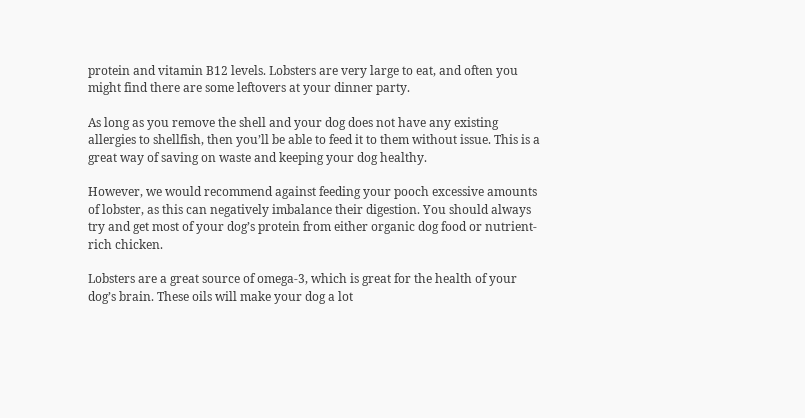protein and vitamin B12 levels. Lobsters are very large to eat, and often you might find there are some leftovers at your dinner party.

As long as you remove the shell and your dog does not have any existing allergies to shellfish, then you’ll be able to feed it to them without issue. This is a great way of saving on waste and keeping your dog healthy.

However, we would recommend against feeding your pooch excessive amounts of lobster, as this can negatively imbalance their digestion. You should always try and get most of your dog’s protein from either organic dog food or nutrient-rich chicken.

Lobsters are a great source of omega-3, which is great for the health of your dog’s brain. These oils will make your dog a lot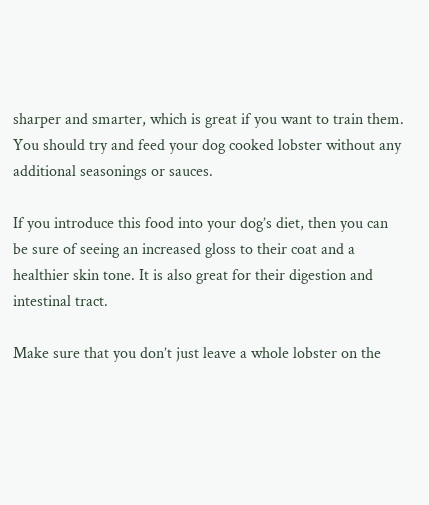sharper and smarter, which is great if you want to train them. You should try and feed your dog cooked lobster without any additional seasonings or sauces.

If you introduce this food into your dog’s diet, then you can be sure of seeing an increased gloss to their coat and a healthier skin tone. It is also great for their digestion and intestinal tract.

Make sure that you don’t just leave a whole lobster on the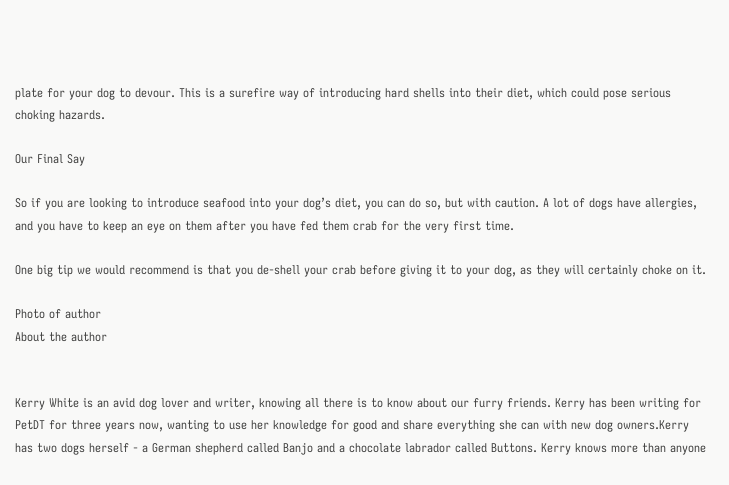plate for your dog to devour. This is a surefire way of introducing hard shells into their diet, which could pose serious choking hazards.

Our Final Say

So if you are looking to introduce seafood into your dog’s diet, you can do so, but with caution. A lot of dogs have allergies, and you have to keep an eye on them after you have fed them crab for the very first time.

One big tip we would recommend is that you de-shell your crab before giving it to your dog, as they will certainly choke on it.

Photo of author
About the author


Kerry White is an avid dog lover and writer, knowing all there is to know about our furry friends. Kerry has been writing for PetDT for three years now, wanting to use her knowledge for good and share everything she can with new dog owners.Kerry has two dogs herself - a German shepherd called Banjo and a chocolate labrador called Buttons. Kerry knows more than anyone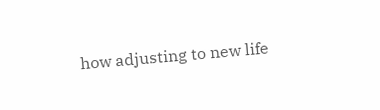how adjusting to new life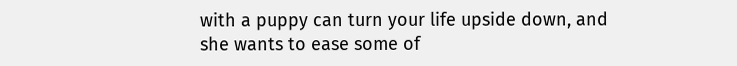with a puppy can turn your life upside down, and she wants to ease some of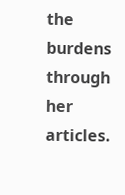the burdens through her articles.